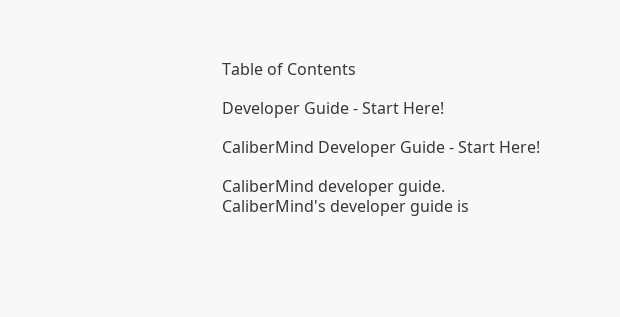Table of Contents

Developer Guide - Start Here!

CaliberMind Developer Guide - Start Here!

CaliberMind developer guide. CaliberMind's developer guide is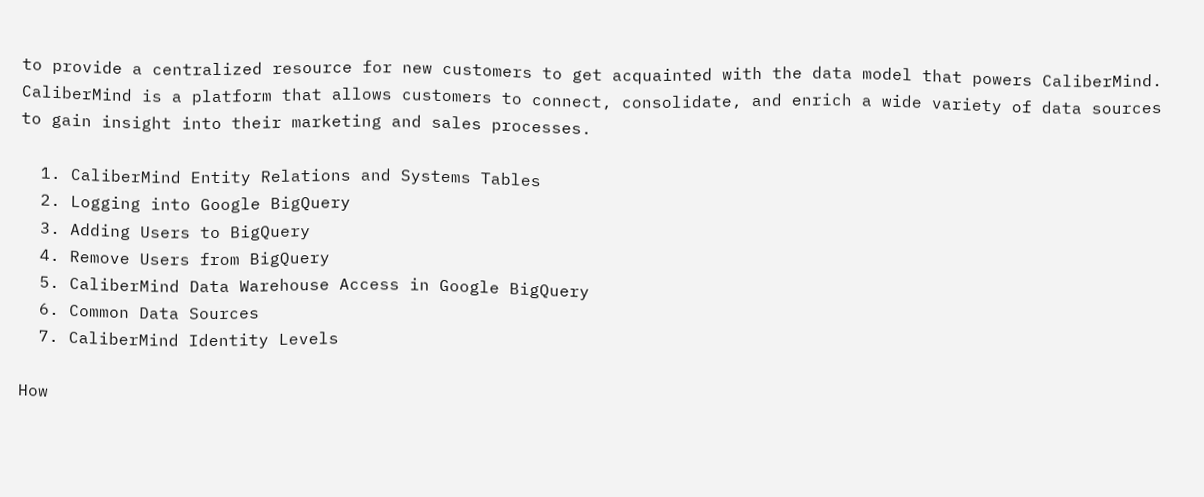to provide a centralized resource for new customers to get acquainted with the data model that powers CaliberMind. CaliberMind is a platform that allows customers to connect, consolidate, and enrich a wide variety of data sources to gain insight into their marketing and sales processes.

  1. CaliberMind Entity Relations and Systems Tables
  2. Logging into Google BigQuery
  3. Adding Users to BigQuery
  4. Remove Users from BigQuery
  5. CaliberMind Data Warehouse Access in Google BigQuery
  6. Common Data Sources
  7. CaliberMind Identity Levels

How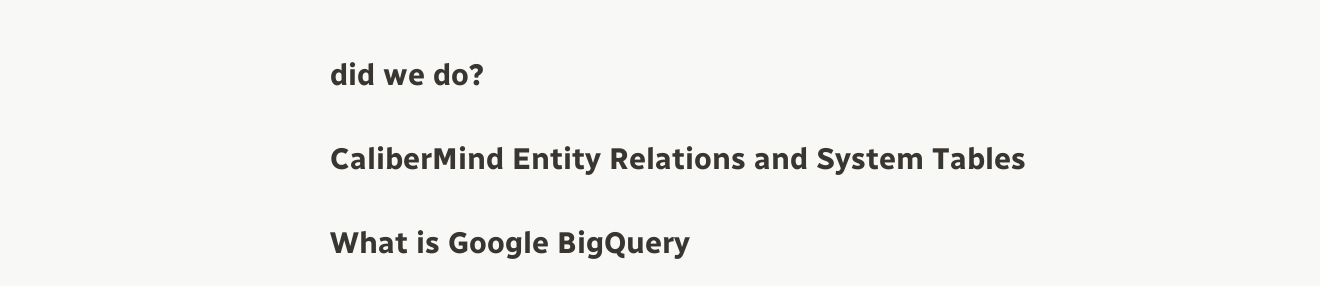did we do?

CaliberMind Entity Relations and System Tables

What is Google BigQuery